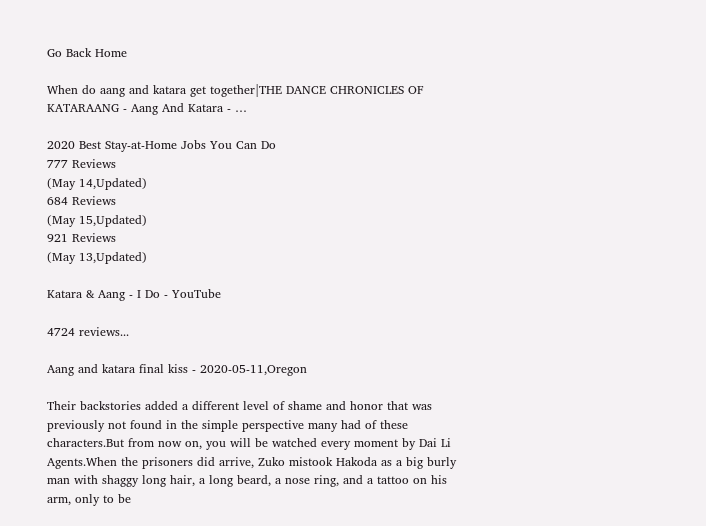Go Back Home

When do aang and katara get together|THE DANCE CHRONICLES OF KATARAANG - Aang And Katara - …

2020 Best Stay-at-Home Jobs You Can Do
777 Reviews
(May 14,Updated)
684 Reviews
(May 15,Updated)
921 Reviews
(May 13,Updated)

Katara & Aang - I Do - YouTube

4724 reviews...

Aang and katara final kiss - 2020-05-11,Oregon

Their backstories added a different level of shame and honor that was previously not found in the simple perspective many had of these characters.But from now on, you will be watched every moment by Dai Li Agents.When the prisoners did arrive, Zuko mistook Hakoda as a big burly man with shaggy long hair, a long beard, a nose ring, and a tattoo on his arm, only to be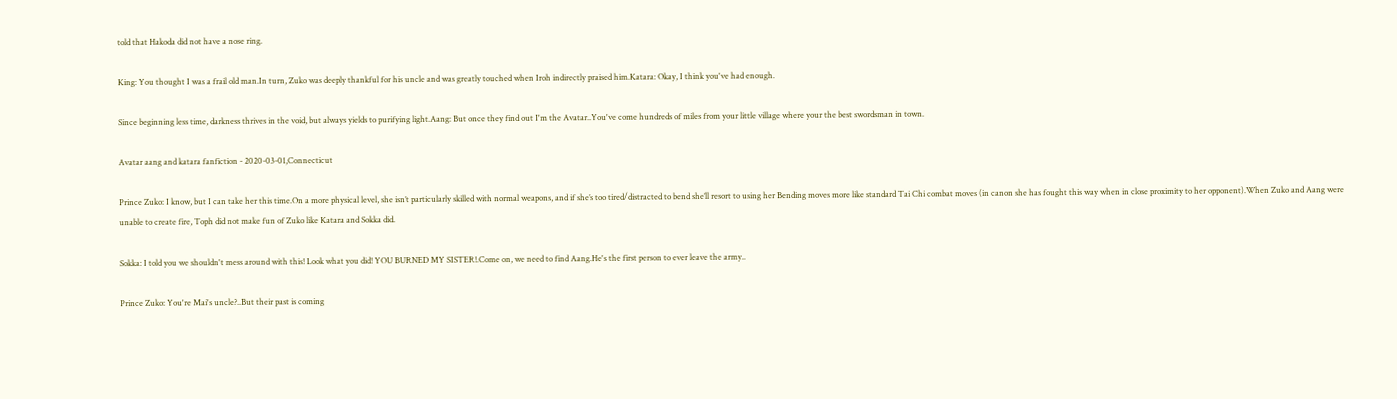told that Hakoda did not have a nose ring.

King: You thought I was a frail old man.In turn, Zuko was deeply thankful for his uncle and was greatly touched when Iroh indirectly praised him.Katara: Okay, I think you've had enough.

Since beginning less time, darkness thrives in the void, but always yields to purifying light.Aang: But once they find out I'm the Avatar..You've come hundreds of miles from your little village where your the best swordsman in town.

Avatar aang and katara fanfiction - 2020-03-01,Connecticut

Prince Zuko: I know, but I can take her this time.On a more physical level, she isn’t particularly skilled with normal weapons, and if she’s too tired/distracted to bend she’ll resort to using her Bending moves more like standard Tai Chi combat moves (in canon she has fought this way when in close proximity to her opponent).When Zuko and Aang were unable to create fire, Toph did not make fun of Zuko like Katara and Sokka did.

Sokka: I told you we shouldn't mess around with this! Look what you did! YOU BURNED MY SISTER!.Come on, we need to find Aang.He's the first person to ever leave the army..

Prince Zuko: You're Mai's uncle?..But their past is coming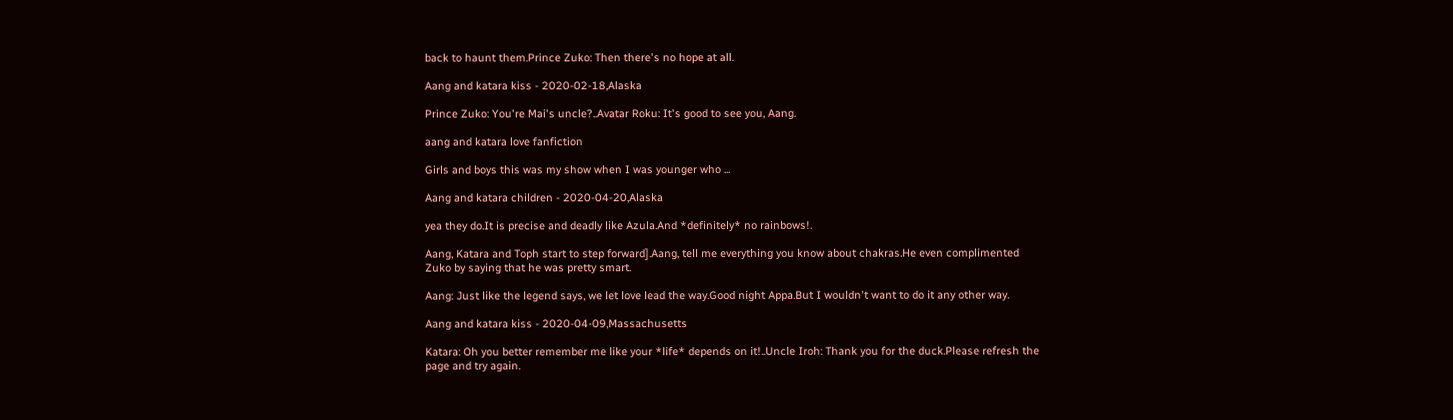back to haunt them.Prince Zuko: Then there's no hope at all.

Aang and katara kiss - 2020-02-18,Alaska

Prince Zuko: You're Mai's uncle?..Avatar Roku: It's good to see you, Aang.

aang and katara love fanfiction

Girls and boys this was my show when I was younger who ...

Aang and katara children - 2020-04-20,Alaska

yea they do.It is precise and deadly like Azula.And *definitely* no rainbows!.

Aang, Katara and Toph start to step forward].Aang, tell me everything you know about chakras.He even complimented Zuko by saying that he was pretty smart.

Aang: Just like the legend says, we let love lead the way.Good night Appa.But I wouldn't want to do it any other way.

Aang and katara kiss - 2020-04-09,Massachusetts

Katara: Oh you better remember me like your *life* depends on it!..Uncle Iroh: Thank you for the duck.Please refresh the page and try again.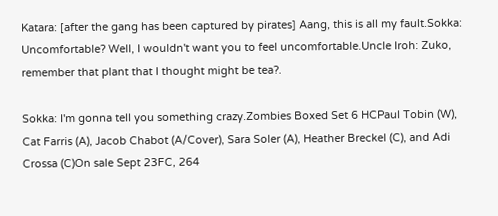Katara: [after the gang has been captured by pirates] Aang, this is all my fault.Sokka: Uncomfortable? Well, I wouldn't want you to feel uncomfortable.Uncle Iroh: Zuko, remember that plant that I thought might be tea?.

Sokka: I'm gonna tell you something crazy.Zombies Boxed Set 6 HCPaul Tobin (W), Cat Farris (A), Jacob Chabot (A/Cover), Sara Soler (A), Heather Breckel (C), and Adi Crossa (C)On sale Sept 23FC, 264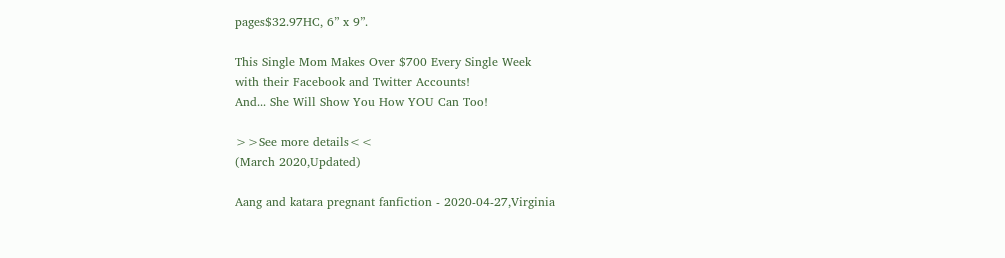pages$32.97HC, 6” x 9”.

This Single Mom Makes Over $700 Every Single Week
with their Facebook and Twitter Accounts!
And... She Will Show You How YOU Can Too!

>>See more details<<
(March 2020,Updated)

Aang and katara pregnant fanfiction - 2020-04-27,Virginia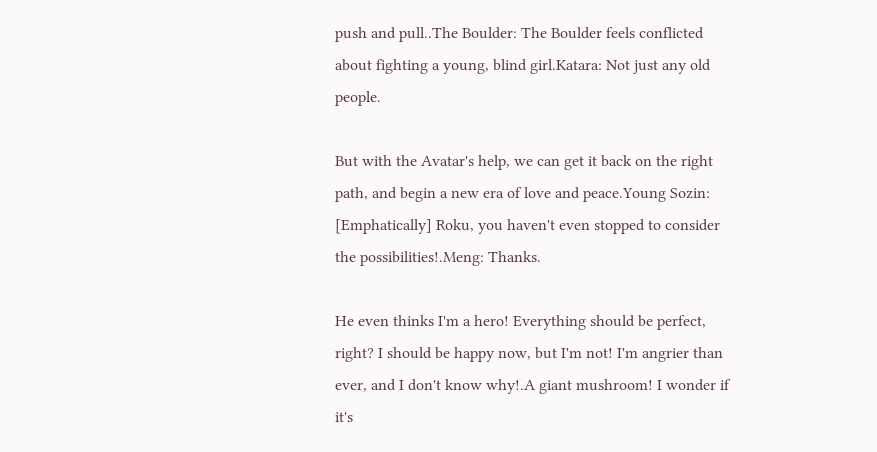push and pull..The Boulder: The Boulder feels conflicted about fighting a young, blind girl.Katara: Not just any old people.

But with the Avatar's help, we can get it back on the right path, and begin a new era of love and peace.Young Sozin: [Emphatically] Roku, you haven't even stopped to consider the possibilities!.Meng: Thanks.

He even thinks I'm a hero! Everything should be perfect, right? I should be happy now, but I'm not! I'm angrier than ever, and I don't know why!.A giant mushroom! I wonder if it's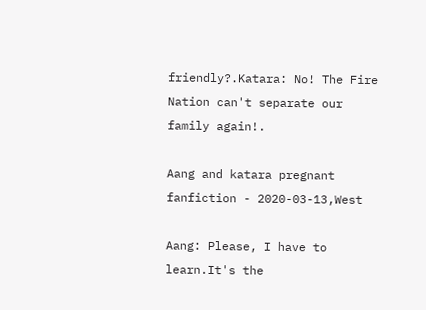friendly?.Katara: No! The Fire Nation can't separate our family again!.

Aang and katara pregnant fanfiction - 2020-03-13,West

Aang: Please, I have to learn.It's the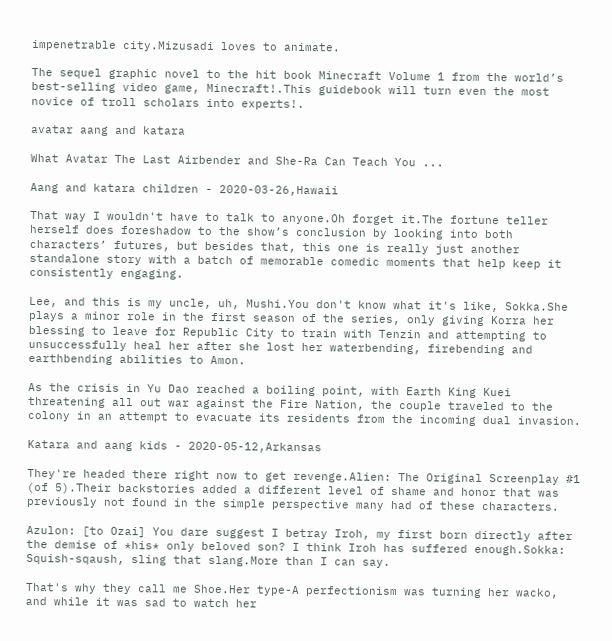impenetrable city.Mizusadi loves to animate.

The sequel graphic novel to the hit book Minecraft Volume 1 from the world’s best-selling video game, Minecraft!.This guidebook will turn even the most novice of troll scholars into experts!.

avatar aang and katara

What Avatar The Last Airbender and She-Ra Can Teach You ...

Aang and katara children - 2020-03-26,Hawaii

That way I wouldn't have to talk to anyone.Oh forget it.The fortune teller herself does foreshadow to the show’s conclusion by looking into both characters’ futures, but besides that, this one is really just another standalone story with a batch of memorable comedic moments that help keep it consistently engaging.

Lee, and this is my uncle, uh, Mushi.You don't know what it's like, Sokka.She plays a minor role in the first season of the series, only giving Korra her blessing to leave for Republic City to train with Tenzin and attempting to unsuccessfully heal her after she lost her waterbending, firebending and earthbending abilities to Amon.

As the crisis in Yu Dao reached a boiling point, with Earth King Kuei threatening all out war against the Fire Nation, the couple traveled to the colony in an attempt to evacuate its residents from the incoming dual invasion.

Katara and aang kids - 2020-05-12,Arkansas

They're headed there right now to get revenge.Alien: The Original Screenplay #1 (of 5).Their backstories added a different level of shame and honor that was previously not found in the simple perspective many had of these characters.

Azulon: [to Ozai] You dare suggest I betray Iroh, my first born directly after the demise of *his* only beloved son? I think Iroh has suffered enough.Sokka: Squish-sqaush, sling that slang.More than I can say.

That's why they call me Shoe.Her type-A perfectionism was turning her wacko, and while it was sad to watch her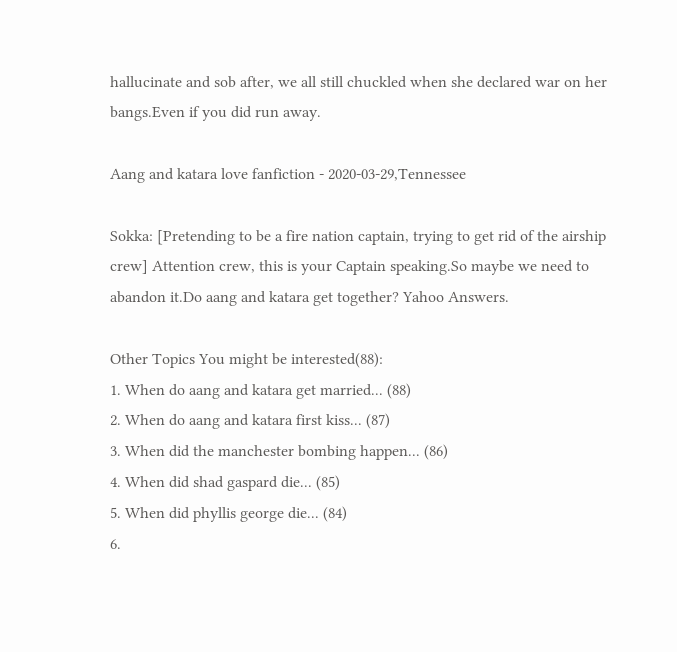hallucinate and sob after, we all still chuckled when she declared war on her bangs.Even if you did run away.

Aang and katara love fanfiction - 2020-03-29,Tennessee

Sokka: [Pretending to be a fire nation captain, trying to get rid of the airship crew] Attention crew, this is your Captain speaking.So maybe we need to abandon it.Do aang and katara get together? Yahoo Answers.

Other Topics You might be interested(88):
1. When do aang and katara get married... (88)
2. When do aang and katara first kiss... (87)
3. When did the manchester bombing happen... (86)
4. When did shad gaspard die... (85)
5. When did phyllis george die... (84)
6.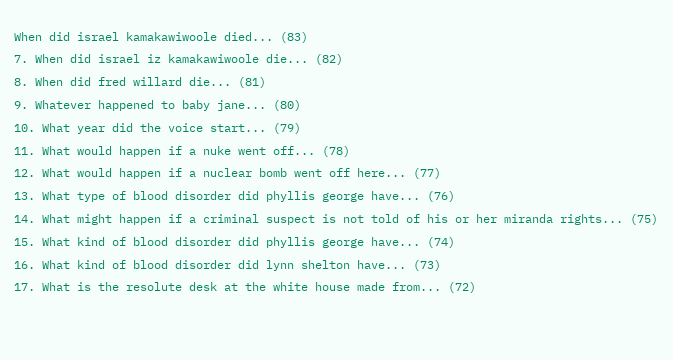When did israel kamakawiwoole died... (83)
7. When did israel iz kamakawiwoole die... (82)
8. When did fred willard die... (81)
9. Whatever happened to baby jane... (80)
10. What year did the voice start... (79)
11. What would happen if a nuke went off... (78)
12. What would happen if a nuclear bomb went off here... (77)
13. What type of blood disorder did phyllis george have... (76)
14. What might happen if a criminal suspect is not told of his or her miranda rights... (75)
15. What kind of blood disorder did phyllis george have... (74)
16. What kind of blood disorder did lynn shelton have... (73)
17. What is the resolute desk at the white house made from... (72)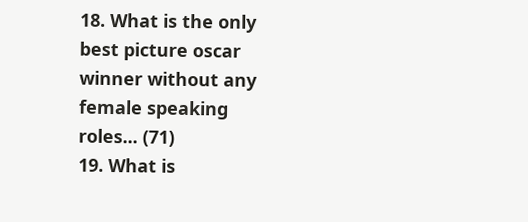18. What is the only best picture oscar winner without any female speaking roles... (71)
19. What is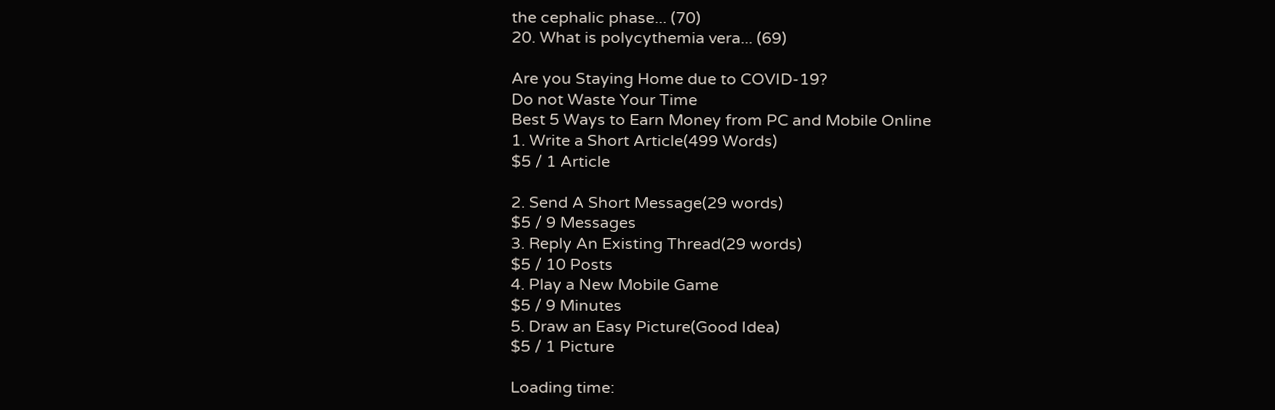the cephalic phase... (70)
20. What is polycythemia vera... (69)

Are you Staying Home due to COVID-19?
Do not Waste Your Time
Best 5 Ways to Earn Money from PC and Mobile Online
1. Write a Short Article(499 Words)
$5 / 1 Article

2. Send A Short Message(29 words)
$5 / 9 Messages
3. Reply An Existing Thread(29 words)
$5 / 10 Posts
4. Play a New Mobile Game
$5 / 9 Minutes
5. Draw an Easy Picture(Good Idea)
$5 / 1 Picture

Loading time: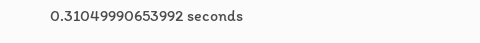0.31049990653992 seconds